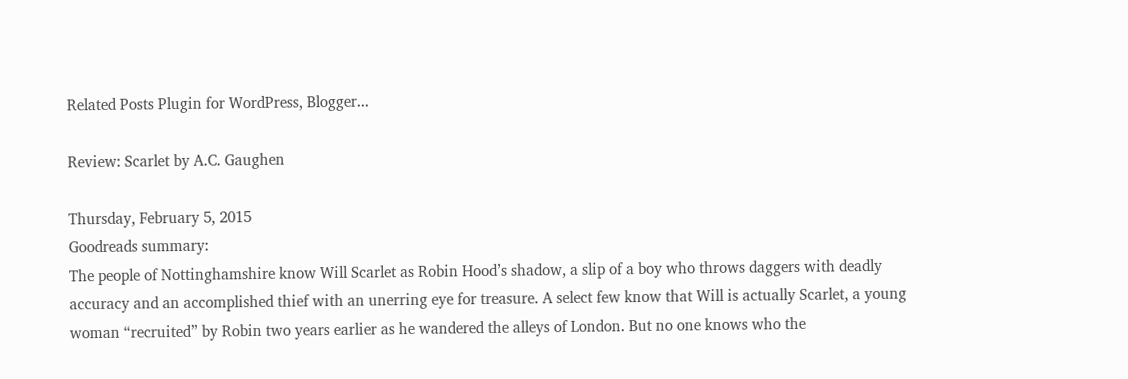Related Posts Plugin for WordPress, Blogger...

Review: Scarlet by A.C. Gaughen

Thursday, February 5, 2015
Goodreads summary:
The people of Nottinghamshire know Will Scarlet as Robin Hood’s shadow, a slip of a boy who throws daggers with deadly accuracy and an accomplished thief with an unerring eye for treasure. A select few know that Will is actually Scarlet, a young woman “recruited” by Robin two years earlier as he wandered the alleys of London. But no one knows who the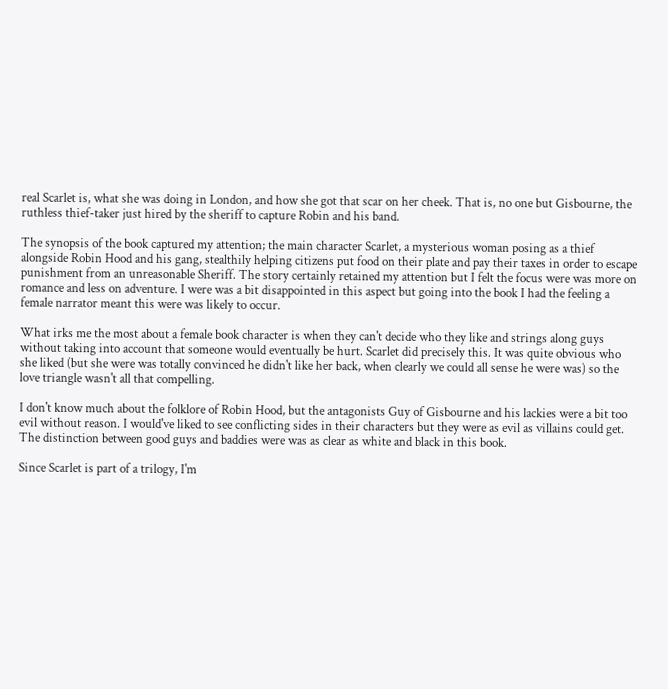real Scarlet is, what she was doing in London, and how she got that scar on her cheek. That is, no one but Gisbourne, the ruthless thief-taker just hired by the sheriff to capture Robin and his band.

The synopsis of the book captured my attention; the main character Scarlet, a mysterious woman posing as a thief alongside Robin Hood and his gang, stealthily helping citizens put food on their plate and pay their taxes in order to escape punishment from an unreasonable Sheriff. The story certainly retained my attention but I felt the focus were was more on romance and less on adventure. I were was a bit disappointed in this aspect but going into the book I had the feeling a female narrator meant this were was likely to occur.

What irks me the most about a female book character is when they can't decide who they like and strings along guys without taking into account that someone would eventually be hurt. Scarlet did precisely this. It was quite obvious who she liked (but she were was totally convinced he didn't like her back, when clearly we could all sense he were was) so the love triangle wasn't all that compelling.

I don't know much about the folklore of Robin Hood, but the antagonists Guy of Gisbourne and his lackies were a bit too evil without reason. I would've liked to see conflicting sides in their characters but they were as evil as villains could get. The distinction between good guys and baddies were was as clear as white and black in this book.

Since Scarlet is part of a trilogy, I'm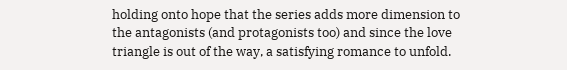holding onto hope that the series adds more dimension to the antagonists (and protagonists too) and since the love triangle is out of the way, a satisfying romance to unfold.